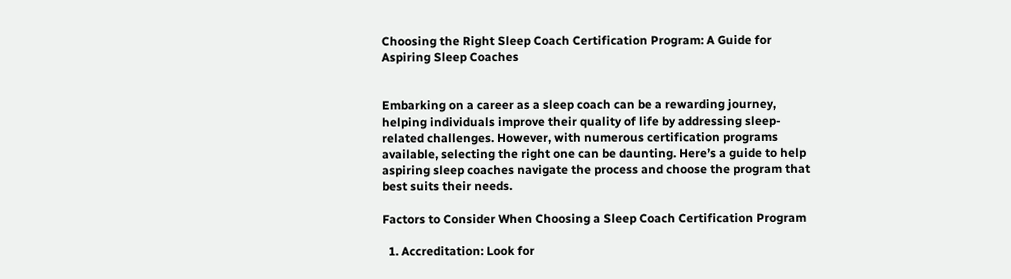Choosing the Right Sleep Coach Certification Program: A Guide for Aspiring Sleep Coaches


Embarking on a career as a sleep coach can be a rewarding journey, helping individuals improve their quality of life by addressing sleep-related challenges. However, with numerous certification programs available, selecting the right one can be daunting. Here’s a guide to help aspiring sleep coaches navigate the process and choose the program that best suits their needs.

Factors to Consider When Choosing a Sleep Coach Certification Program

  1. Accreditation: Look for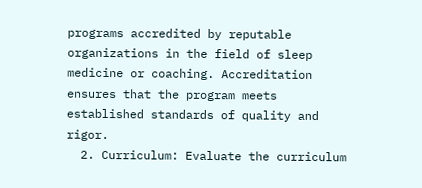programs accredited by reputable organizations in the field of sleep medicine or coaching. Accreditation ensures that the program meets established standards of quality and rigor.
  2. Curriculum: Evaluate the curriculum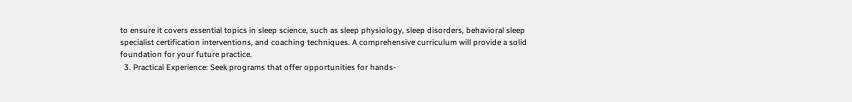to ensure it covers essential topics in sleep science, such as sleep physiology, sleep disorders, behavioral sleep specialist certification interventions, and coaching techniques. A comprehensive curriculum will provide a solid foundation for your future practice.
  3. Practical Experience: Seek programs that offer opportunities for hands-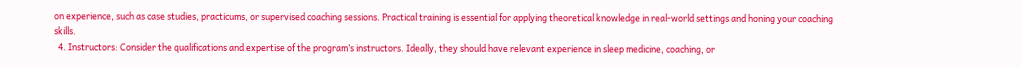on experience, such as case studies, practicums, or supervised coaching sessions. Practical training is essential for applying theoretical knowledge in real-world settings and honing your coaching skills.
  4. Instructors: Consider the qualifications and expertise of the program’s instructors. Ideally, they should have relevant experience in sleep medicine, coaching, or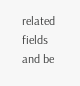related fields and be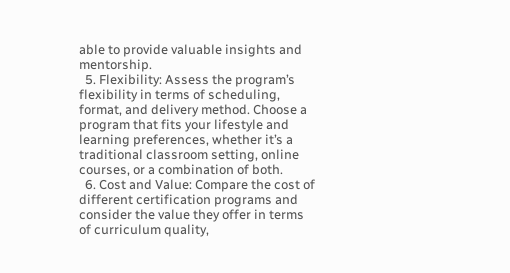able to provide valuable insights and mentorship.
  5. Flexibility: Assess the program’s flexibility in terms of scheduling, format, and delivery method. Choose a program that fits your lifestyle and learning preferences, whether it’s a traditional classroom setting, online courses, or a combination of both.
  6. Cost and Value: Compare the cost of different certification programs and consider the value they offer in terms of curriculum quality,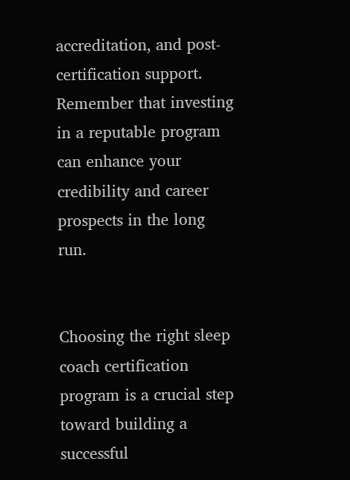accreditation, and post-certification support. Remember that investing in a reputable program can enhance your credibility and career prospects in the long run.


Choosing the right sleep coach certification program is a crucial step toward building a successful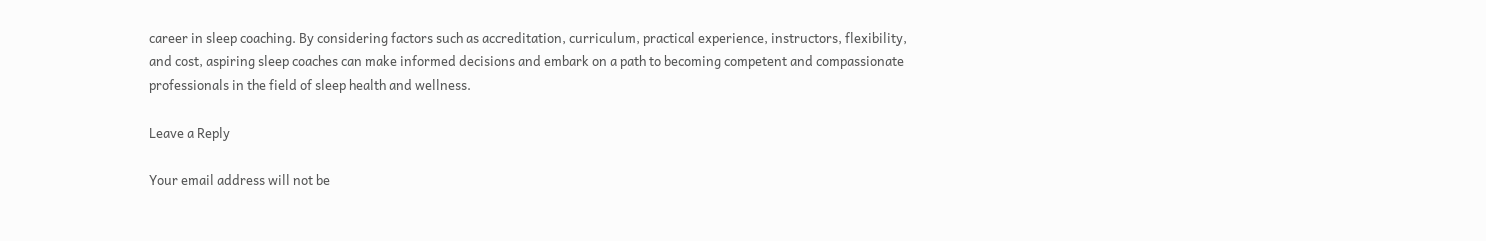career in sleep coaching. By considering factors such as accreditation, curriculum, practical experience, instructors, flexibility, and cost, aspiring sleep coaches can make informed decisions and embark on a path to becoming competent and compassionate professionals in the field of sleep health and wellness.

Leave a Reply

Your email address will not be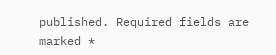published. Required fields are marked *